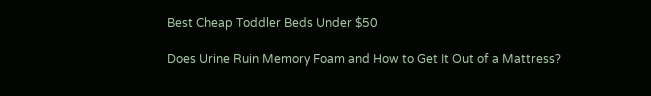Best Cheap Toddler Beds Under $50

Does Urine Ruin Memory Foam and How to Get It Out of a Mattress?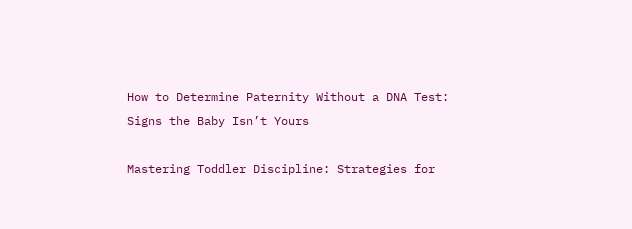How to Determine Paternity Without a DNA Test: Signs the Baby Isn’t Yours

Mastering Toddler Discipline: Strategies for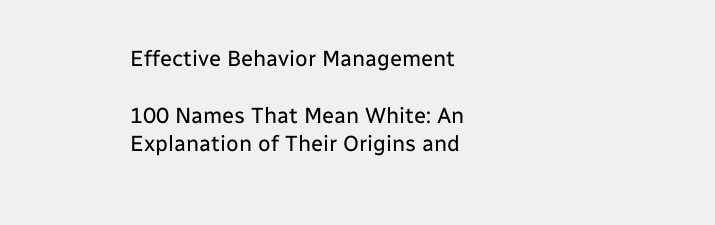Effective Behavior Management

100 Names That Mean White: An Explanation of Their Origins and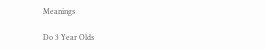Meanings

Do 3 Year Olds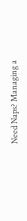Need Naps? Managing a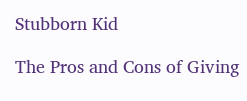Stubborn Kid

The Pros and Cons of Giving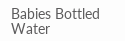Babies Bottled Water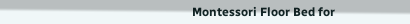Montessori Floor Bed for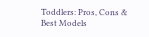Toddlers: Pros, Cons & Best Models